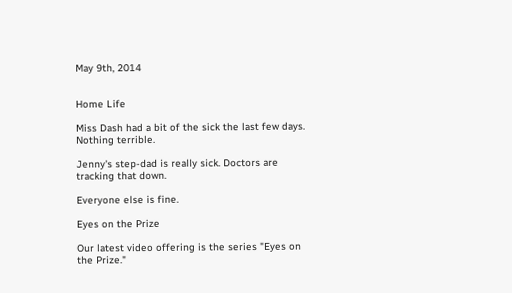May 9th, 2014


Home Life

Miss Dash had a bit of the sick the last few days. Nothing terrible.

Jenny's step-dad is really sick. Doctors are tracking that down.

Everyone else is fine.

Eyes on the Prize

Our latest video offering is the series "Eyes on the Prize."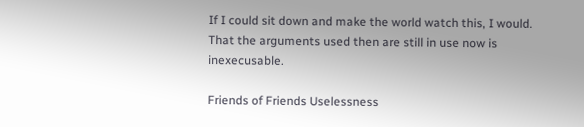If I could sit down and make the world watch this, I would. That the arguments used then are still in use now is inexecusable.

Friends of Friends Uselessness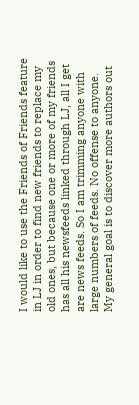I would like to use the Friends of Friends feature in LJ in order to find new friends to replace my old ones, but because one or more of my friends has all his newsfeeds linked through LJ, all I get are news feeds. So I am trimming anyone with large numbers of feeds. No offense to anyone. My general goal is to discover more authors out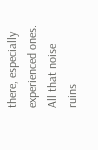there, especially experienced ones. All that noise ruins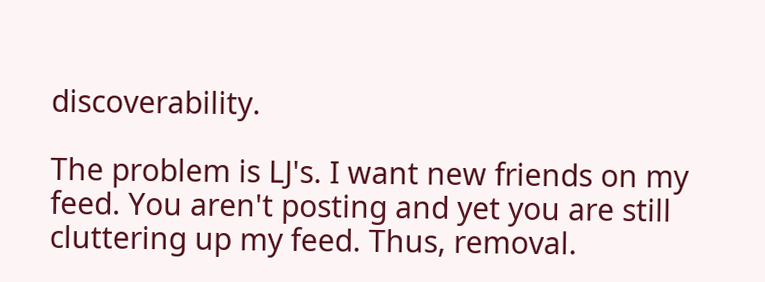discoverability.

The problem is LJ's. I want new friends on my feed. You aren't posting and yet you are still cluttering up my feed. Thus, removal.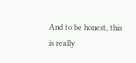And to be honest, this is really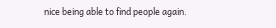nice being able to find people again.